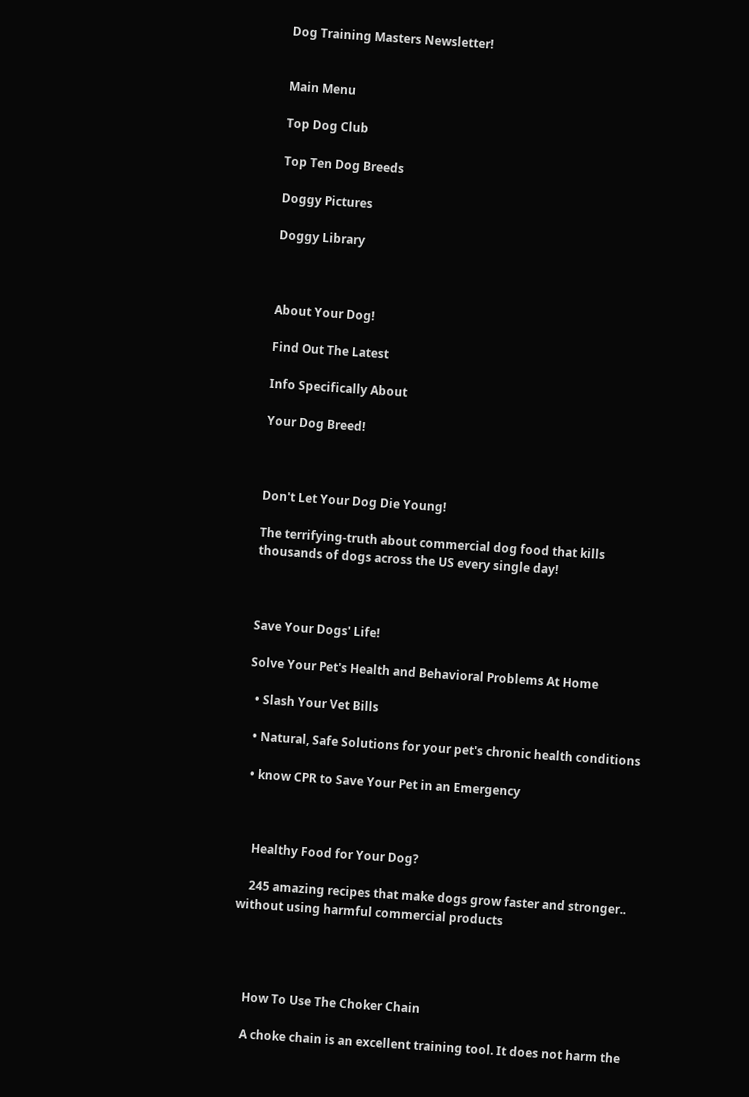Dog Training Masters Newsletter!


Main Menu

Top Dog Club

Top Ten Dog Breeds

Doggy Pictures

Doggy Library



About Your Dog!

Find Out The Latest

Info Specifically About

Your Dog Breed!



Don't Let Your Dog Die Young!

The terrifying-truth about commercial dog food that kills thousands of dogs across the US every single day!



Save Your Dogs' Life!

Solve Your Pet's Health and Behavioral Problems At Home

  • Slash Your Vet Bills

  • Natural, Safe Solutions for your pet's chronic health conditions

  • know CPR to Save Your Pet in an Emergency



    Healthy Food for Your Dog?

    245 amazing recipes that make dogs grow faster and stronger.. without using harmful commercial products




    How To Use The Choker Chain

    A choke chain is an excellent training tool. It does not harm the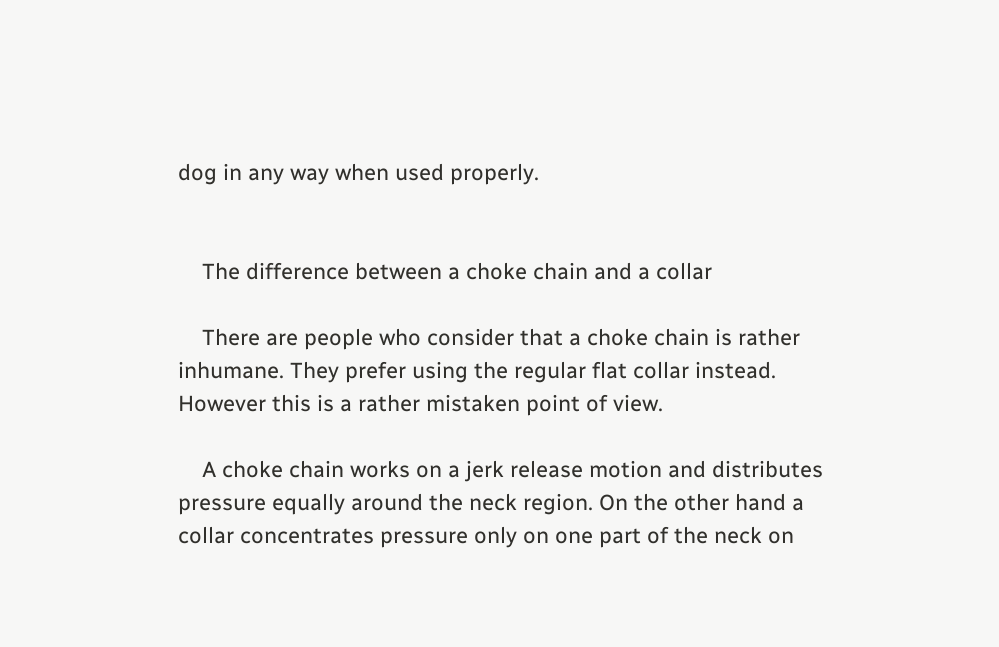dog in any way when used properly.


    The difference between a choke chain and a collar

    There are people who consider that a choke chain is rather inhumane. They prefer using the regular flat collar instead. However this is a rather mistaken point of view.

    A choke chain works on a jerk release motion and distributes pressure equally around the neck region. On the other hand a collar concentrates pressure only on one part of the neck on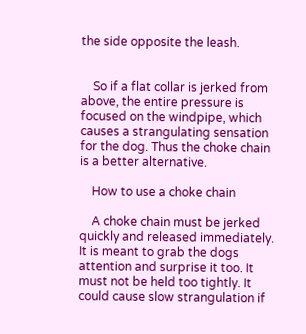the side opposite the leash.


    So if a flat collar is jerked from above, the entire pressure is focused on the windpipe, which causes a strangulating sensation for the dog. Thus the choke chain is a better alternative.

    How to use a choke chain

    A choke chain must be jerked quickly and released immediately. It is meant to grab the dogs attention and surprise it too. It must not be held too tightly. It could cause slow strangulation if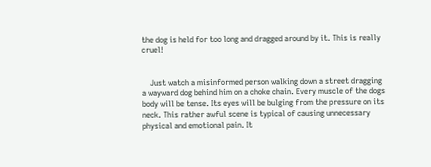the dog is held for too long and dragged around by it. This is really cruel!


    Just watch a misinformed person walking down a street dragging a wayward dog behind him on a choke chain. Every muscle of the dogs body will be tense. Its eyes will be bulging from the pressure on its neck. This rather awful scene is typical of causing unnecessary physical and emotional pain. It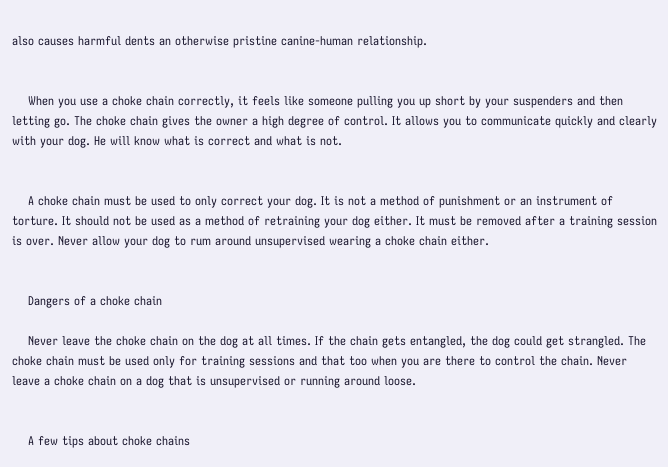also causes harmful dents an otherwise pristine canine-human relationship.


    When you use a choke chain correctly, it feels like someone pulling you up short by your suspenders and then letting go. The choke chain gives the owner a high degree of control. It allows you to communicate quickly and clearly with your dog. He will know what is correct and what is not.


    A choke chain must be used to only correct your dog. It is not a method of punishment or an instrument of torture. It should not be used as a method of retraining your dog either. It must be removed after a training session is over. Never allow your dog to rum around unsupervised wearing a choke chain either.


    Dangers of a choke chain

    Never leave the choke chain on the dog at all times. If the chain gets entangled, the dog could get strangled. The choke chain must be used only for training sessions and that too when you are there to control the chain. Never leave a choke chain on a dog that is unsupervised or running around loose.


    A few tips about choke chains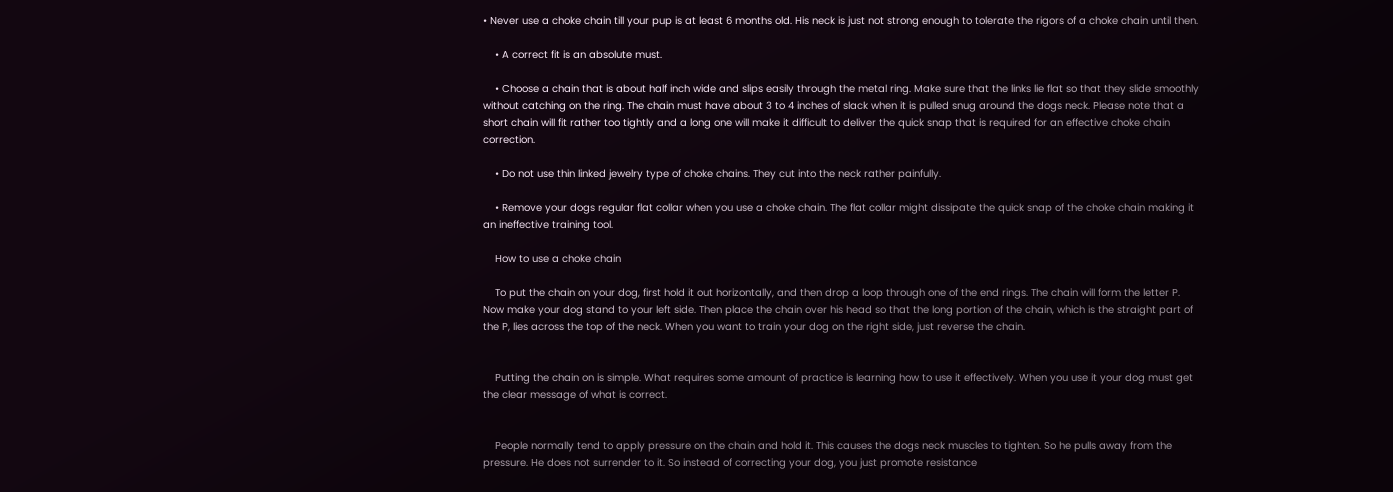• Never use a choke chain till your pup is at least 6 months old. His neck is just not strong enough to tolerate the rigors of a choke chain until then.

    • A correct fit is an absolute must.

    • Choose a chain that is about half inch wide and slips easily through the metal ring. Make sure that the links lie flat so that they slide smoothly without catching on the ring. The chain must have about 3 to 4 inches of slack when it is pulled snug around the dogs neck. Please note that a short chain will fit rather too tightly and a long one will make it difficult to deliver the quick snap that is required for an effective choke chain correction.

    • Do not use thin linked jewelry type of choke chains. They cut into the neck rather painfully.

    • Remove your dogs regular flat collar when you use a choke chain. The flat collar might dissipate the quick snap of the choke chain making it an ineffective training tool.

    How to use a choke chain

    To put the chain on your dog, first hold it out horizontally, and then drop a loop through one of the end rings. The chain will form the letter P. Now make your dog stand to your left side. Then place the chain over his head so that the long portion of the chain, which is the straight part of the P, lies across the top of the neck. When you want to train your dog on the right side, just reverse the chain.


    Putting the chain on is simple. What requires some amount of practice is learning how to use it effectively. When you use it your dog must get the clear message of what is correct.


    People normally tend to apply pressure on the chain and hold it. This causes the dogs neck muscles to tighten. So he pulls away from the pressure. He does not surrender to it. So instead of correcting your dog, you just promote resistance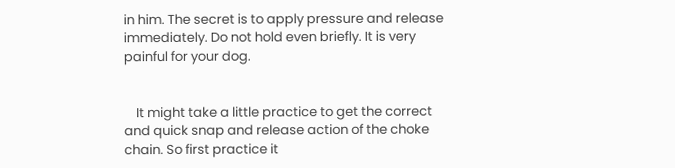in him. The secret is to apply pressure and release immediately. Do not hold even briefly. It is very painful for your dog.


    It might take a little practice to get the correct and quick snap and release action of the choke chain. So first practice it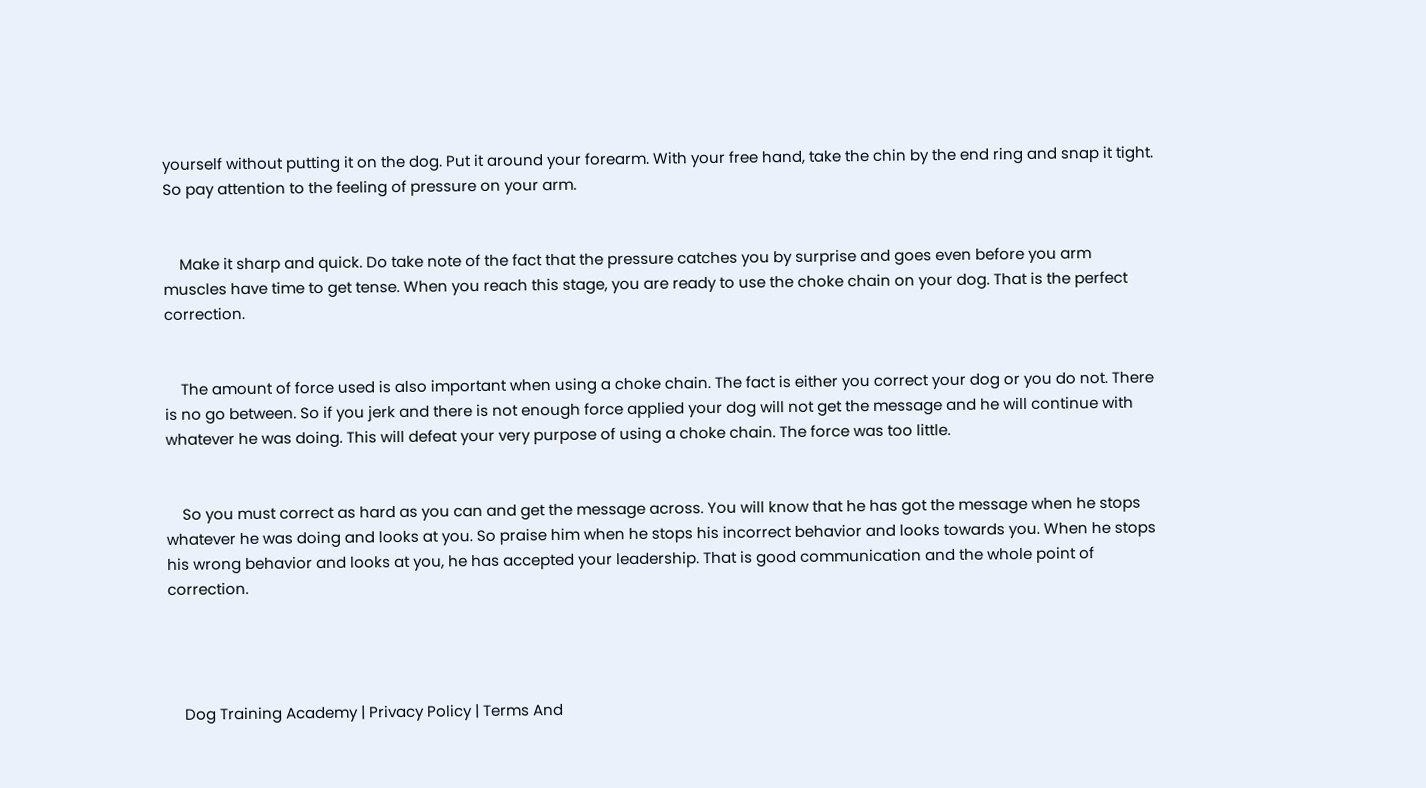yourself without putting it on the dog. Put it around your forearm. With your free hand, take the chin by the end ring and snap it tight. So pay attention to the feeling of pressure on your arm.


    Make it sharp and quick. Do take note of the fact that the pressure catches you by surprise and goes even before you arm muscles have time to get tense. When you reach this stage, you are ready to use the choke chain on your dog. That is the perfect correction.


    The amount of force used is also important when using a choke chain. The fact is either you correct your dog or you do not. There is no go between. So if you jerk and there is not enough force applied your dog will not get the message and he will continue with whatever he was doing. This will defeat your very purpose of using a choke chain. The force was too little.


    So you must correct as hard as you can and get the message across. You will know that he has got the message when he stops whatever he was doing and looks at you. So praise him when he stops his incorrect behavior and looks towards you. When he stops his wrong behavior and looks at you, he has accepted your leadership. That is good communication and the whole point of correction.




    Dog Training Academy | Privacy Policy | Terms And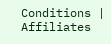Conditions | Affiliates